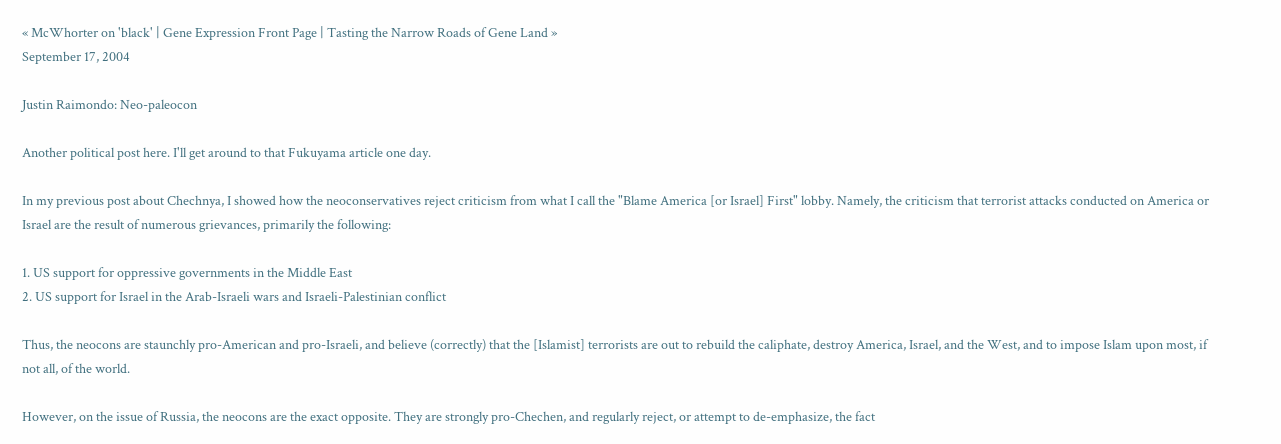« McWhorter on 'black' | Gene Expression Front Page | Tasting the Narrow Roads of Gene Land »
September 17, 2004

Justin Raimondo: Neo-paleocon

Another political post here. I'll get around to that Fukuyama article one day.

In my previous post about Chechnya, I showed how the neoconservatives reject criticism from what I call the "Blame America [or Israel] First" lobby. Namely, the criticism that terrorist attacks conducted on America or Israel are the result of numerous grievances, primarily the following:

1. US support for oppressive governments in the Middle East
2. US support for Israel in the Arab-Israeli wars and Israeli-Palestinian conflict

Thus, the neocons are staunchly pro-American and pro-Israeli, and believe (correctly) that the [Islamist] terrorists are out to rebuild the caliphate, destroy America, Israel, and the West, and to impose Islam upon most, if not all, of the world.

However, on the issue of Russia, the neocons are the exact opposite. They are strongly pro-Chechen, and regularly reject, or attempt to de-emphasize, the fact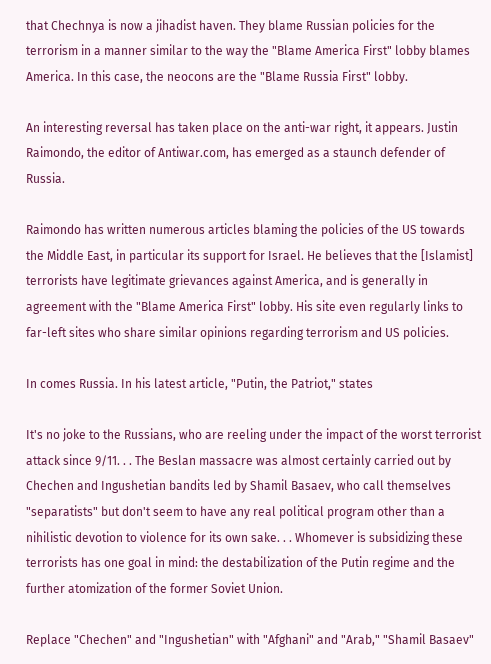that Chechnya is now a jihadist haven. They blame Russian policies for the terrorism in a manner similar to the way the "Blame America First" lobby blames America. In this case, the neocons are the "Blame Russia First" lobby.

An interesting reversal has taken place on the anti-war right, it appears. Justin Raimondo, the editor of Antiwar.com, has emerged as a staunch defender of Russia.

Raimondo has written numerous articles blaming the policies of the US towards the Middle East, in particular its support for Israel. He believes that the [Islamist] terrorists have legitimate grievances against America, and is generally in agreement with the "Blame America First" lobby. His site even regularly links to far-left sites who share similar opinions regarding terrorism and US policies.

In comes Russia. In his latest article, "Putin, the Patriot," states

It's no joke to the Russians, who are reeling under the impact of the worst terrorist attack since 9/11. . . The Beslan massacre was almost certainly carried out by Chechen and Ingushetian bandits led by Shamil Basaev, who call themselves "separatists" but don't seem to have any real political program other than a nihilistic devotion to violence for its own sake. . . Whomever is subsidizing these terrorists has one goal in mind: the destabilization of the Putin regime and the further atomization of the former Soviet Union.

Replace "Chechen" and "Ingushetian" with "Afghani" and "Arab," "Shamil Basaev"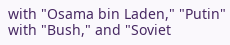with "Osama bin Laden," "Putin" with "Bush," and "Soviet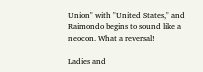Union" with "United States," and Raimondo begins to sound like a neocon. What a reversal!

Ladies and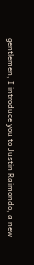gentlemen, I introduce you to Justin Raimondo, a new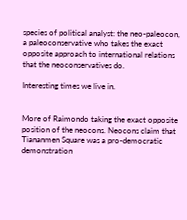species of political analyst: the neo-paleocon, a paleoconservative who takes the exact opposite approach to international relations that the neoconservatives do.

Interesting times we live in.


More of Raimondo taking the exact opposite position of the neocons. Neocons claim that Tiananmen Square was a pro-democratic demonstration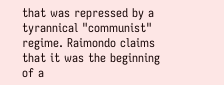that was repressed by a tyrannical "communist" regime. Raimondo claims that it was the beginning of a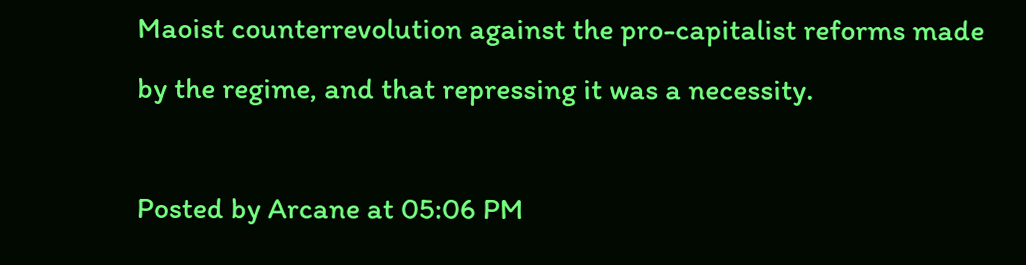Maoist counterrevolution against the pro-capitalist reforms made by the regime, and that repressing it was a necessity.

Posted by Arcane at 05:06 PM